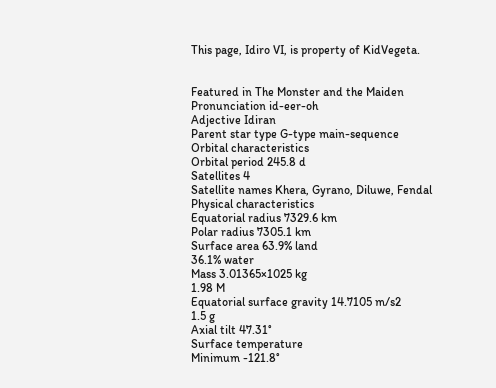This page, Idiro VI, is property of KidVegeta.


Featured in The Monster and the Maiden
Pronunciation id-eer-oh
Adjective Idiran
Parent star type G-type main-sequence
Orbital characteristics
Orbital period 245.8 d
Satellites 4
Satellite names Khera, Gyrano, Diluwe, Fendal
Physical characteristics
Equatorial radius 7329.6 km
Polar radius 7305.1 km
Surface area 63.9% land
36.1% water
Mass 3.01365×1025 kg
1.98 M
Equatorial surface gravity 14.7105 m/s2
1.5 g
Axial tilt 47.31°
Surface temperature
Minimum -121.8°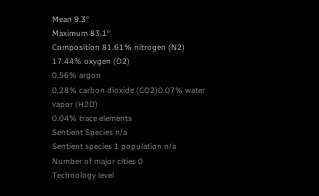Mean 9.3°
Maximum 83.1°
Composition 81.61% nitrogen (N2)
17.44% oxygen (O2)
0.56% argon
0.28% carbon dioxide (CO2)0.07% water vapor (H2O)
0.04% trace elements
Sentient Species n/a
Sentient species 1 population n/a
Number of major cities 0
Technology level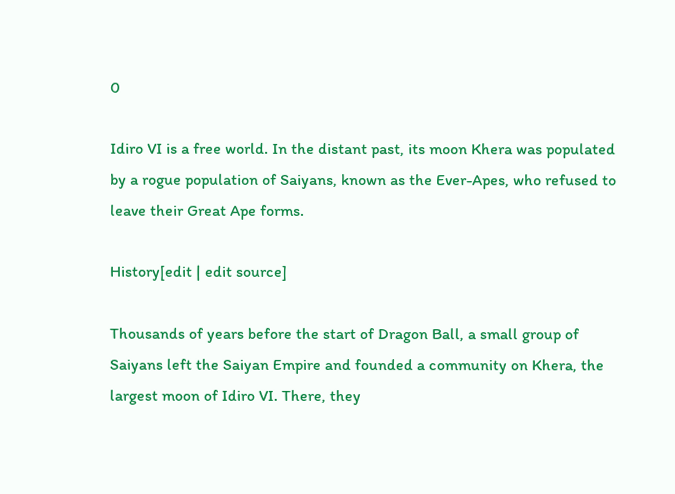0

Idiro VI is a free world. In the distant past, its moon Khera was populated by a rogue population of Saiyans, known as the Ever-Apes, who refused to leave their Great Ape forms.

History[edit | edit source]

Thousands of years before the start of Dragon Ball, a small group of Saiyans left the Saiyan Empire and founded a community on Khera, the largest moon of Idiro VI. There, they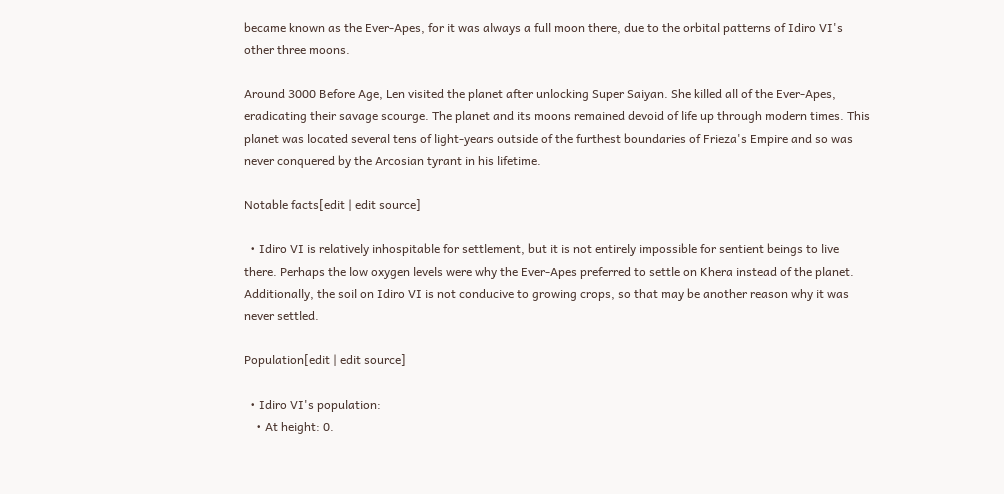became known as the Ever-Apes, for it was always a full moon there, due to the orbital patterns of Idiro VI's other three moons.

Around 3000 Before Age, Len visited the planet after unlocking Super Saiyan. She killed all of the Ever-Apes, eradicating their savage scourge. The planet and its moons remained devoid of life up through modern times. This planet was located several tens of light-years outside of the furthest boundaries of Frieza's Empire and so was never conquered by the Arcosian tyrant in his lifetime.

Notable facts[edit | edit source]

  • Idiro VI is relatively inhospitable for settlement, but it is not entirely impossible for sentient beings to live there. Perhaps the low oxygen levels were why the Ever-Apes preferred to settle on Khera instead of the planet. Additionally, the soil on Idiro VI is not conducive to growing crops, so that may be another reason why it was never settled.

Population[edit | edit source]

  • Idiro VI's population:
    • At height: 0.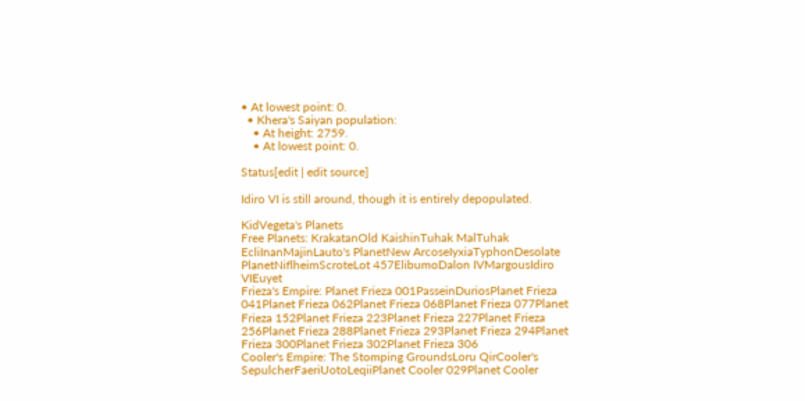• At lowest point: 0.
  • Khera's Saiyan population:
    • At height: 2759.
    • At lowest point: 0.

Status[edit | edit source]

Idiro VI is still around, though it is entirely depopulated.

KidVegeta's Planets
Free Planets: KrakatanOld KaishinTuhak MalTuhak EcliInanMajinLauto's PlanetNew ArcoseIyxiaTyphonDesolate PlanetNiflheimScroteLot 457ElibumoDalon IVMargousIdiro VIEuyet
Frieza's Empire: Planet Frieza 001PasseinDuriosPlanet Frieza 041Planet Frieza 062Planet Frieza 068Planet Frieza 077Planet Frieza 152Planet Frieza 223Planet Frieza 227Planet Frieza 256Planet Frieza 288Planet Frieza 293Planet Frieza 294Planet Frieza 300Planet Frieza 302Planet Frieza 306
Cooler's Empire: The Stomping GroundsLoru QirCooler's SepulcherFaeriUotoLeqiiPlanet Cooler 029Planet Cooler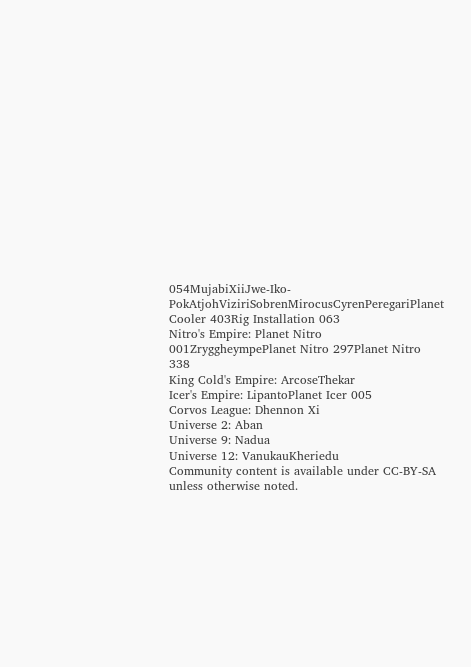054MujabiXiiJwe-Iko-PokAtjohViziriSobrenMirocusCyrenPeregariPlanet Cooler 403Rig Installation 063
Nitro's Empire: Planet Nitro 001ZryggheympePlanet Nitro 297Planet Nitro 338
King Cold's Empire: ArcoseThekar
Icer's Empire: LipantoPlanet Icer 005
Corvos League: Dhennon Xi
Universe 2: Aban
Universe 9: Nadua
Universe 12: VanukauKheriedu
Community content is available under CC-BY-SA unless otherwise noted.